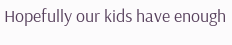Hopefully our kids have enough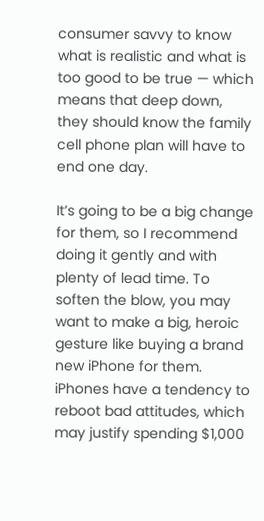consumer savvy to know what is realistic and what is too good to be true — which means that deep down, they should know the family cell phone plan will have to end one day.

It’s going to be a big change for them, so I recommend doing it gently and with plenty of lead time. To soften the blow, you may want to make a big, heroic gesture like buying a brand new iPhone for them. iPhones have a tendency to reboot bad attitudes, which may justify spending $1,000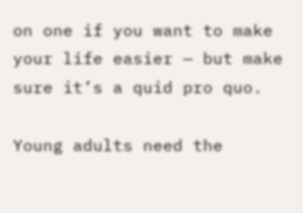on one if you want to make your life easier — but make sure it’s a quid pro quo.

Young adults need the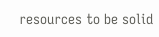resources to be solid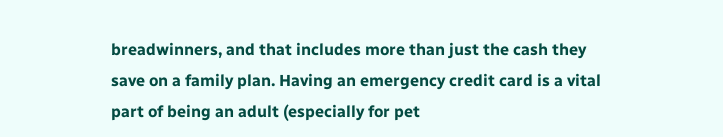breadwinners, and that includes more than just the cash they save on a family plan. Having an emergency credit card is a vital part of being an adult (especially for pet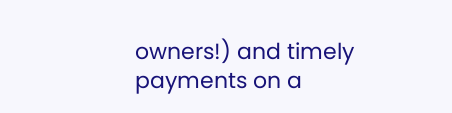owners!) and timely payments on a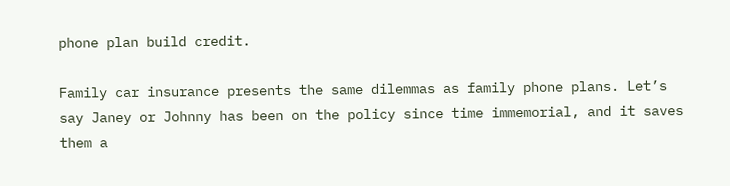phone plan build credit.

Family car insurance presents the same dilemmas as family phone plans. Let’s say Janey or Johnny has been on the policy since time immemorial, and it saves them a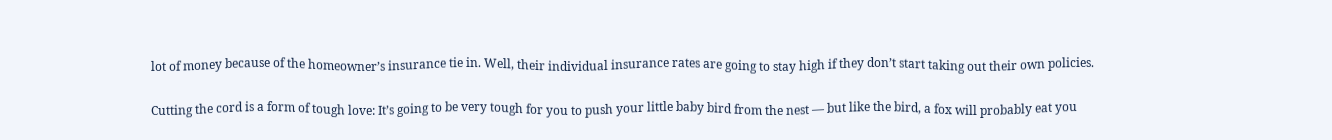lot of money because of the homeowner’s insurance tie in. Well, their individual insurance rates are going to stay high if they don’t start taking out their own policies.

Cutting the cord is a form of tough love: It’s going to be very tough for you to push your little baby bird from the nest — but like the bird, a fox will probably eat you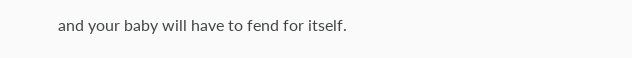and your baby will have to fend for itself.